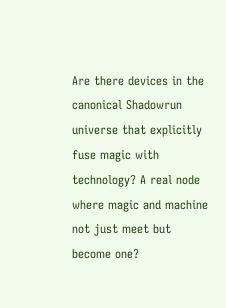Are there devices in the canonical Shadowrun universe that explicitly fuse magic with technology? A real node where magic and machine not just meet but become one?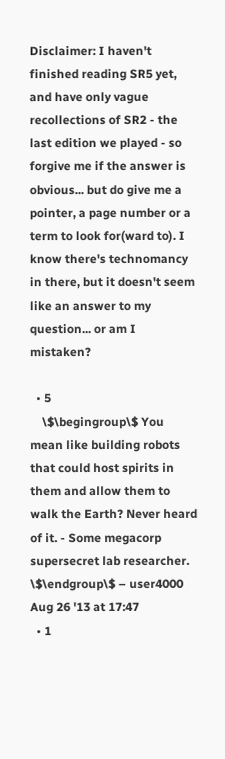Disclaimer: I haven't finished reading SR5 yet, and have only vague recollections of SR2 - the last edition we played - so forgive me if the answer is obvious... but do give me a pointer, a page number or a term to look for(ward to). I know there's technomancy in there, but it doesn't seem like an answer to my question... or am I mistaken?

  • 5
    \$\begingroup\$ You mean like building robots that could host spirits in them and allow them to walk the Earth? Never heard of it. - Some megacorp supersecret lab researcher. \$\endgroup\$ – user4000 Aug 26 '13 at 17:47
  • 1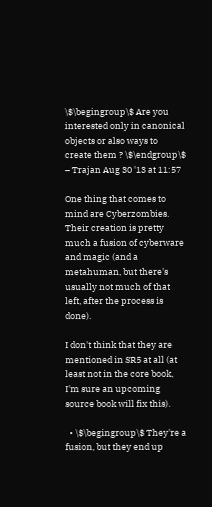\$\begingroup\$ Are you interested only in canonical objects or also ways to create them ? \$\endgroup\$ – Trajan Aug 30 '13 at 11:57

One thing that comes to mind are Cyberzombies. Their creation is pretty much a fusion of cyberware and magic (and a metahuman, but there's usually not much of that left, after the process is done).

I don't think that they are mentioned in SR5 at all (at least not in the core book, I'm sure an upcoming source book will fix this).

  • \$\begingroup\$ They're a fusion, but they end up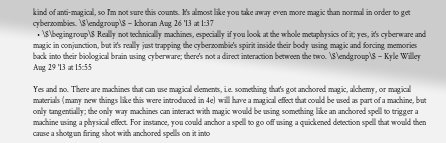kind of anti-magical, so I'm not sure this counts. It's almost like you take away even more magic than normal in order to get cyberzombies. \$\endgroup\$ – Ichoran Aug 26 '13 at 1:37
  • \$\begingroup\$ Really not technically machines, especially if you look at the whole metaphysics of it; yes, it's cyberware and magic in conjunction, but it's really just trapping the cyberzombie's spirit inside their body using magic and forcing memories back into their biological brain using cyberware; there's not a direct interaction between the two. \$\endgroup\$ – Kyle Willey Aug 29 '13 at 15:55

Yes and no. There are machines that can use magical elements, i.e. something that's got anchored magic, alchemy, or magical materials (many new things like this were introduced in 4e) will have a magical effect that could be used as part of a machine, but only tangentially; the only way machines can interact with magic would be using something like an anchored spell to trigger a machine using a physical effect. For instance, you could anchor a spell to go off using a quickened detection spell that would then cause a shotgun firing shot with anchored spells on it into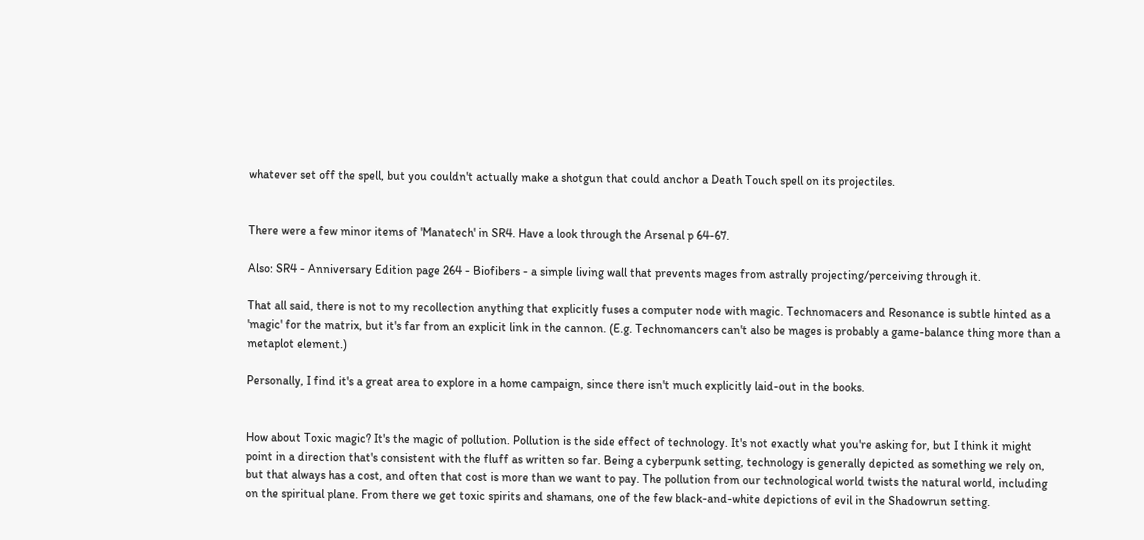whatever set off the spell, but you couldn't actually make a shotgun that could anchor a Death Touch spell on its projectiles.


There were a few minor items of 'Manatech' in SR4. Have a look through the Arsenal p 64-67.

Also: SR4 - Anniversary Edition page 264 - Biofibers - a simple living wall that prevents mages from astrally projecting/perceiving through it.

That all said, there is not to my recollection anything that explicitly fuses a computer node with magic. Technomacers and Resonance is subtle hinted as a 'magic' for the matrix, but it's far from an explicit link in the cannon. (E.g. Technomancers can't also be mages is probably a game-balance thing more than a metaplot element.)

Personally, I find it's a great area to explore in a home campaign, since there isn't much explicitly laid-out in the books.


How about Toxic magic? It's the magic of pollution. Pollution is the side effect of technology. It's not exactly what you're asking for, but I think it might point in a direction that's consistent with the fluff as written so far. Being a cyberpunk setting, technology is generally depicted as something we rely on, but that always has a cost, and often that cost is more than we want to pay. The pollution from our technological world twists the natural world, including on the spiritual plane. From there we get toxic spirits and shamans, one of the few black-and-white depictions of evil in the Shadowrun setting.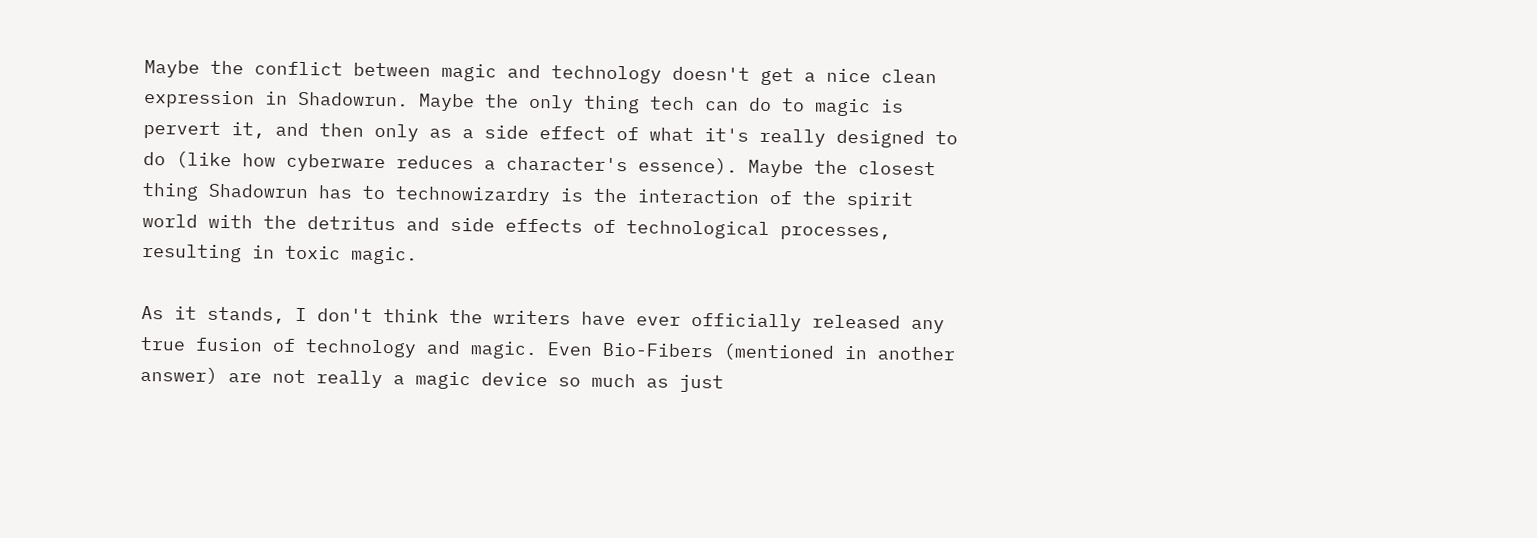Maybe the conflict between magic and technology doesn't get a nice clean expression in Shadowrun. Maybe the only thing tech can do to magic is pervert it, and then only as a side effect of what it's really designed to do (like how cyberware reduces a character's essence). Maybe the closest thing Shadowrun has to technowizardry is the interaction of the spirit world with the detritus and side effects of technological processes, resulting in toxic magic.

As it stands, I don't think the writers have ever officially released any true fusion of technology and magic. Even Bio-Fibers (mentioned in another answer) are not really a magic device so much as just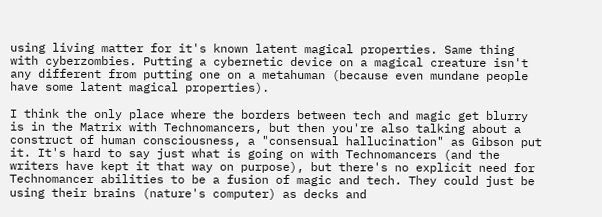using living matter for it's known latent magical properties. Same thing with cyberzombies. Putting a cybernetic device on a magical creature isn't any different from putting one on a metahuman (because even mundane people have some latent magical properties).

I think the only place where the borders between tech and magic get blurry is in the Matrix with Technomancers, but then you're also talking about a construct of human consciousness, a "consensual hallucination" as Gibson put it. It's hard to say just what is going on with Technomancers (and the writers have kept it that way on purpose), but there's no explicit need for Technomancer abilities to be a fusion of magic and tech. They could just be using their brains (nature's computer) as decks and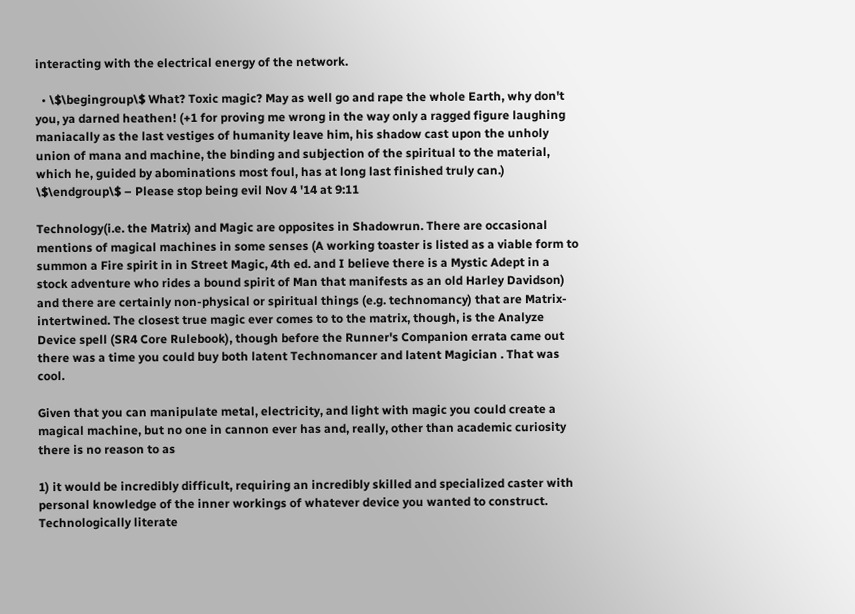interacting with the electrical energy of the network.

  • \$\begingroup\$ What? Toxic magic? May as well go and rape the whole Earth, why don't you, ya darned heathen! (+1 for proving me wrong in the way only a ragged figure laughing maniacally as the last vestiges of humanity leave him, his shadow cast upon the unholy union of mana and machine, the binding and subjection of the spiritual to the material, which he, guided by abominations most foul, has at long last finished truly can.) \$\endgroup\$ – Please stop being evil Nov 4 '14 at 9:11

Technology(i.e. the Matrix) and Magic are opposites in Shadowrun. There are occasional mentions of magical machines in some senses (A working toaster is listed as a viable form to summon a Fire spirit in in Street Magic, 4th ed. and I believe there is a Mystic Adept in a stock adventure who rides a bound spirit of Man that manifests as an old Harley Davidson) and there are certainly non-physical or spiritual things (e.g. technomancy) that are Matrix-intertwined. The closest true magic ever comes to to the matrix, though, is the Analyze Device spell (SR4 Core Rulebook), though before the Runner's Companion errata came out there was a time you could buy both latent Technomancer and latent Magician . That was cool.

Given that you can manipulate metal, electricity, and light with magic you could create a magical machine, but no one in cannon ever has and, really, other than academic curiosity there is no reason to as

1) it would be incredibly difficult, requiring an incredibly skilled and specialized caster with personal knowledge of the inner workings of whatever device you wanted to construct. Technologically literate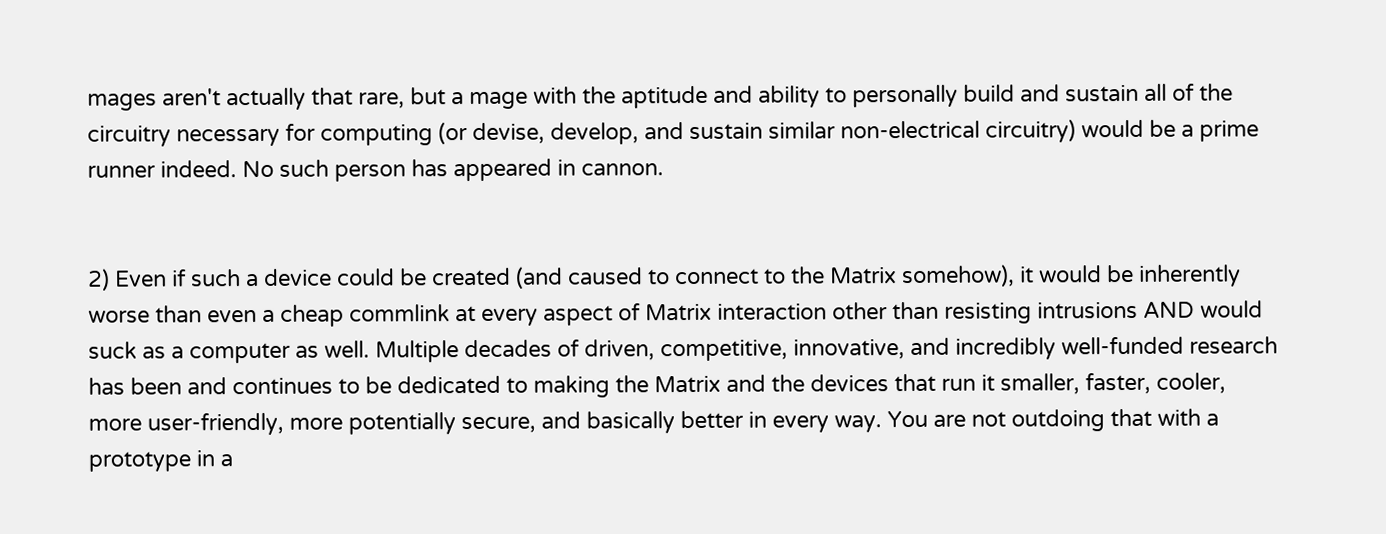mages aren't actually that rare, but a mage with the aptitude and ability to personally build and sustain all of the circuitry necessary for computing (or devise, develop, and sustain similar non-electrical circuitry) would be a prime runner indeed. No such person has appeared in cannon.


2) Even if such a device could be created (and caused to connect to the Matrix somehow), it would be inherently worse than even a cheap commlink at every aspect of Matrix interaction other than resisting intrusions AND would suck as a computer as well. Multiple decades of driven, competitive, innovative, and incredibly well-funded research has been and continues to be dedicated to making the Matrix and the devices that run it smaller, faster, cooler, more user-friendly, more potentially secure, and basically better in every way. You are not outdoing that with a prototype in a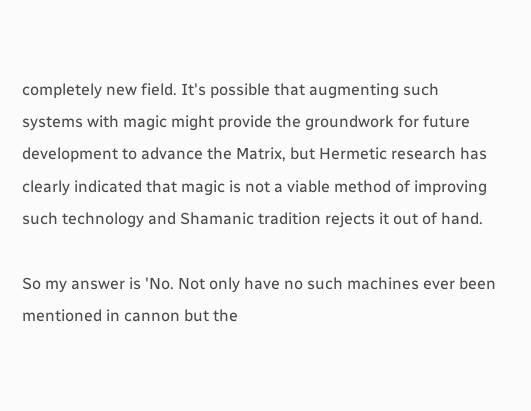completely new field. It's possible that augmenting such systems with magic might provide the groundwork for future development to advance the Matrix, but Hermetic research has clearly indicated that magic is not a viable method of improving such technology and Shamanic tradition rejects it out of hand.

So my answer is 'No. Not only have no such machines ever been mentioned in cannon but the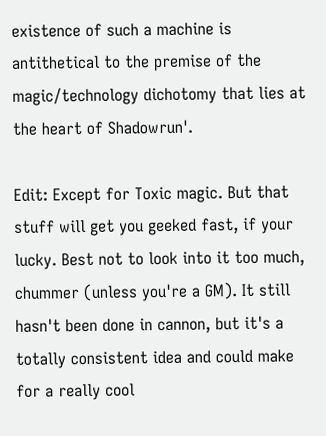existence of such a machine is antithetical to the premise of the magic/technology dichotomy that lies at the heart of Shadowrun'.

Edit: Except for Toxic magic. But that stuff will get you geeked fast, if your lucky. Best not to look into it too much, chummer (unless you're a GM). It still hasn't been done in cannon, but it's a totally consistent idea and could make for a really cool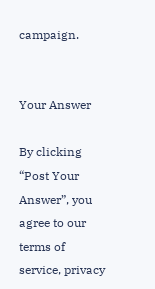campaign.


Your Answer

By clicking “Post Your Answer”, you agree to our terms of service, privacy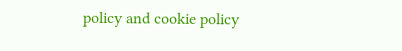policy and cookie policy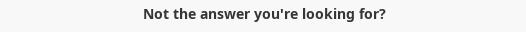Not the answer you're looking for?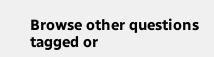Browse other questions tagged or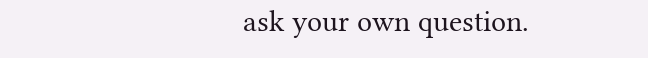ask your own question.